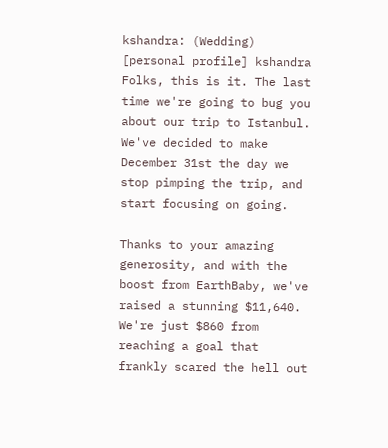kshandra: (Wedding)
[personal profile] kshandra
Folks, this is it. The last time we're going to bug you about our trip to Istanbul. We've decided to make December 31st the day we stop pimping the trip, and start focusing on going.

Thanks to your amazing generosity, and with the boost from EarthBaby, we've raised a stunning $11,640. We're just $860 from reaching a goal that frankly scared the hell out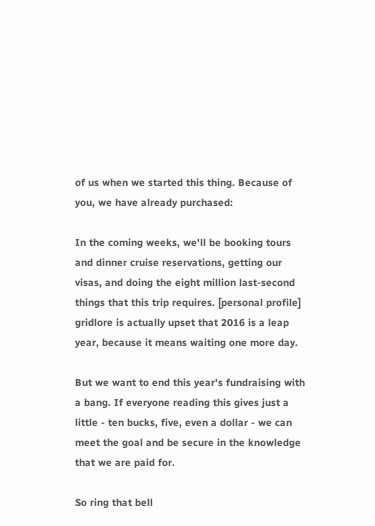of us when we started this thing. Because of you, we have already purchased:

In the coming weeks, we'll be booking tours and dinner cruise reservations, getting our visas, and doing the eight million last-second things that this trip requires. [personal profile] gridlore is actually upset that 2016 is a leap year, because it means waiting one more day.

But we want to end this year's fundraising with a bang. If everyone reading this gives just a little - ten bucks, five, even a dollar - we can meet the goal and be secure in the knowledge that we are paid for.

So ring that bell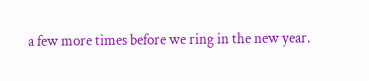a few more times before we ring in the new year.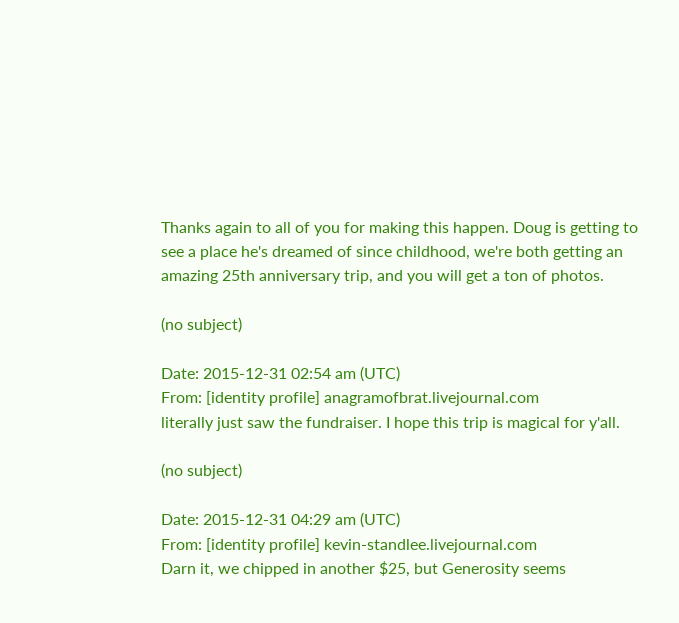Thanks again to all of you for making this happen. Doug is getting to see a place he's dreamed of since childhood, we're both getting an amazing 25th anniversary trip, and you will get a ton of photos.

(no subject)

Date: 2015-12-31 02:54 am (UTC)
From: [identity profile] anagramofbrat.livejournal.com
literally just saw the fundraiser. I hope this trip is magical for y'all.

(no subject)

Date: 2015-12-31 04:29 am (UTC)
From: [identity profile] kevin-standlee.livejournal.com
Darn it, we chipped in another $25, but Generosity seems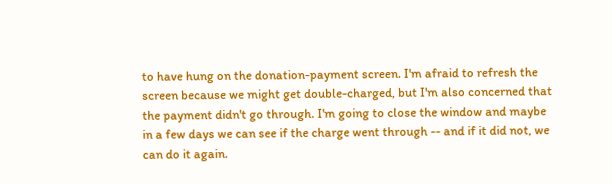to have hung on the donation-payment screen. I'm afraid to refresh the screen because we might get double-charged, but I'm also concerned that the payment didn't go through. I'm going to close the window and maybe in a few days we can see if the charge went through -- and if it did not, we can do it again.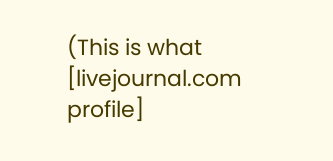(This is what [livejournal.com profile]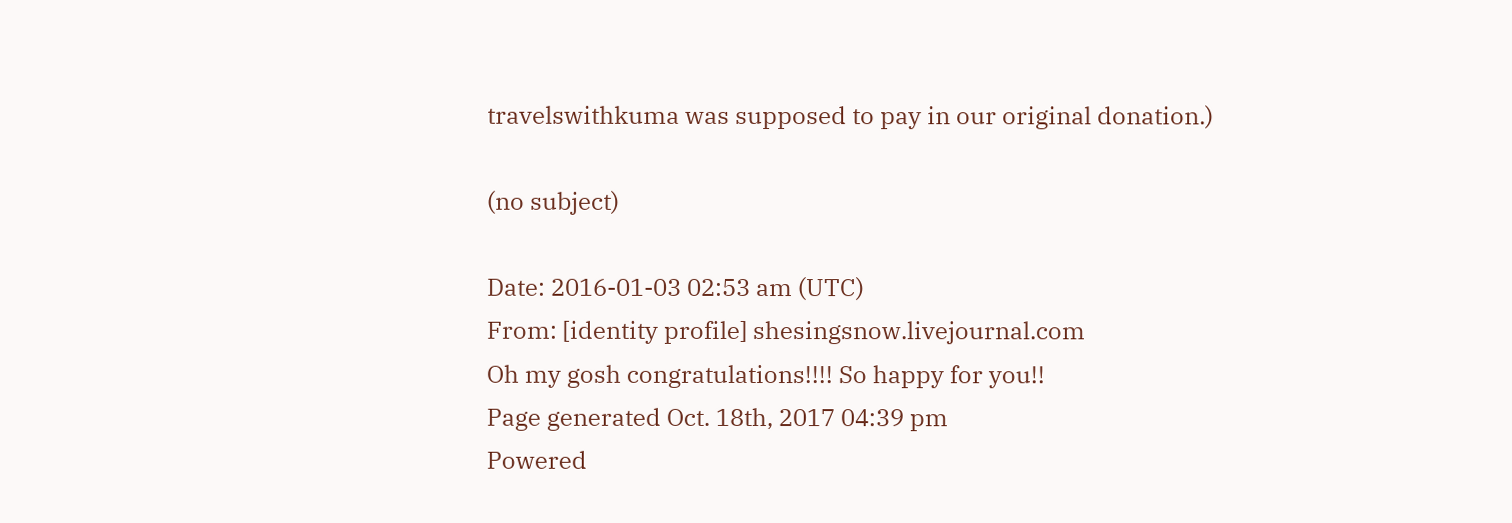travelswithkuma was supposed to pay in our original donation.)

(no subject)

Date: 2016-01-03 02:53 am (UTC)
From: [identity profile] shesingsnow.livejournal.com
Oh my gosh congratulations!!!! So happy for you!!
Page generated Oct. 18th, 2017 04:39 pm
Powered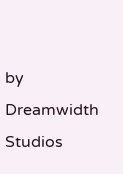by Dreamwidth Studios